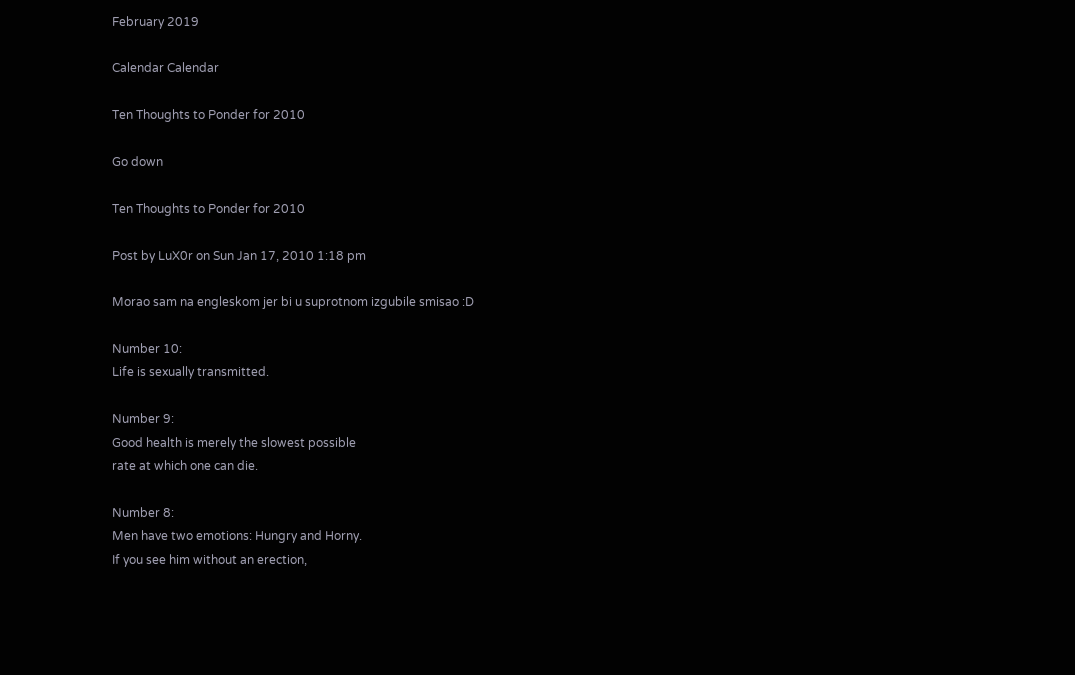February 2019

Calendar Calendar

Ten Thoughts to Ponder for 2010

Go down

Ten Thoughts to Ponder for 2010

Post by LuX0r on Sun Jan 17, 2010 1:18 pm

Morao sam na engleskom jer bi u suprotnom izgubile smisao :D

Number 10:
Life is sexually transmitted.

Number 9:
Good health is merely the slowest possible
rate at which one can die.

Number 8:
Men have two emotions: Hungry and Horny.
If you see him without an erection,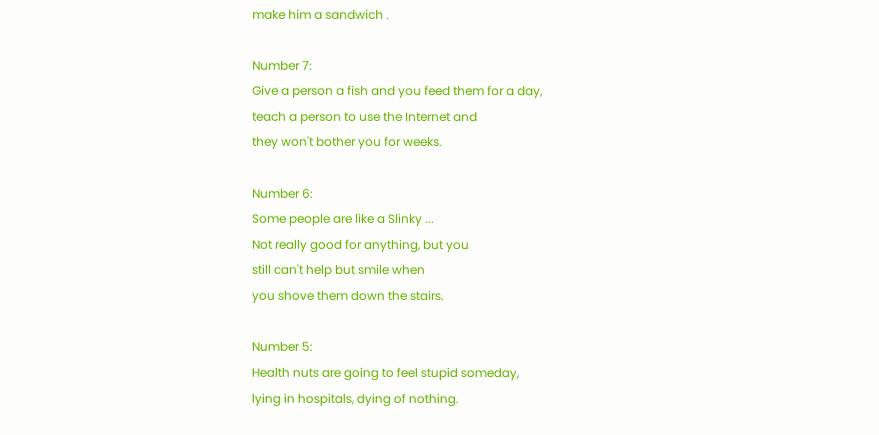make him a sandwich .

Number 7:
Give a person a fish and you feed them for a day,
teach a person to use the Internet and
they won't bother you for weeks.

Number 6:
Some people are like a Slinky ...
Not really good for anything, but you
still can't help but smile when
you shove them down the stairs.

Number 5:
Health nuts are going to feel stupid someday,
lying in hospitals, dying of nothing.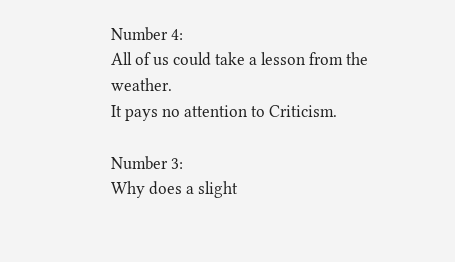Number 4:
All of us could take a lesson from the weather.
It pays no attention to Criticism.

Number 3:
Why does a slight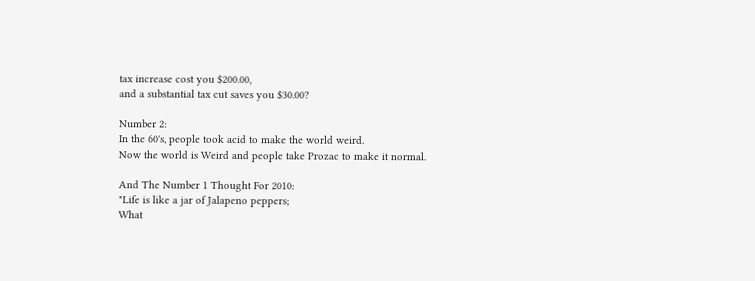tax increase cost you $200.00,
and a substantial tax cut saves you $30.00?

Number 2:
In the 60's, people took acid to make the world weird.
Now the world is Weird and people take Prozac to make it normal.

And The Number 1 Thought For 2010:
"Life is like a jar of Jalapeno peppers;
What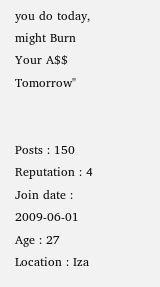you do today, might Burn Your A$$ Tomorrow"


Posts : 150
Reputation : 4
Join date : 2009-06-01
Age : 27
Location : Iza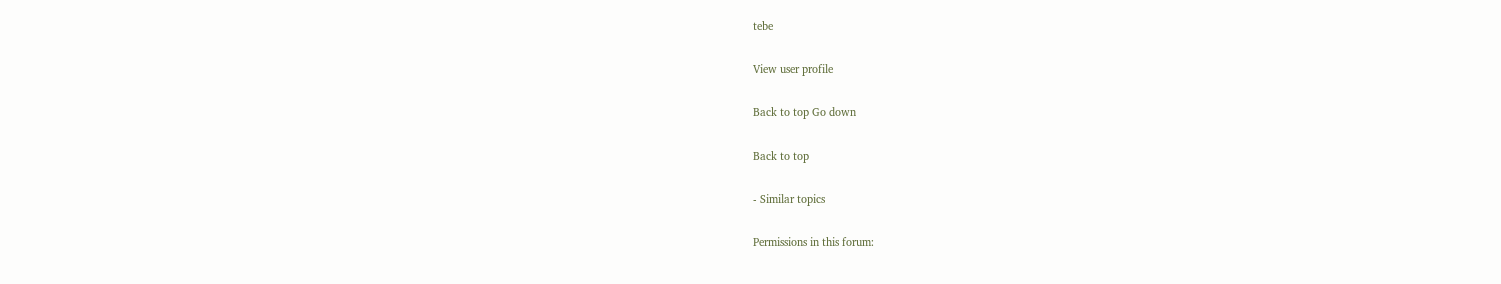tebe

View user profile

Back to top Go down

Back to top

- Similar topics

Permissions in this forum: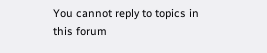You cannot reply to topics in this forum